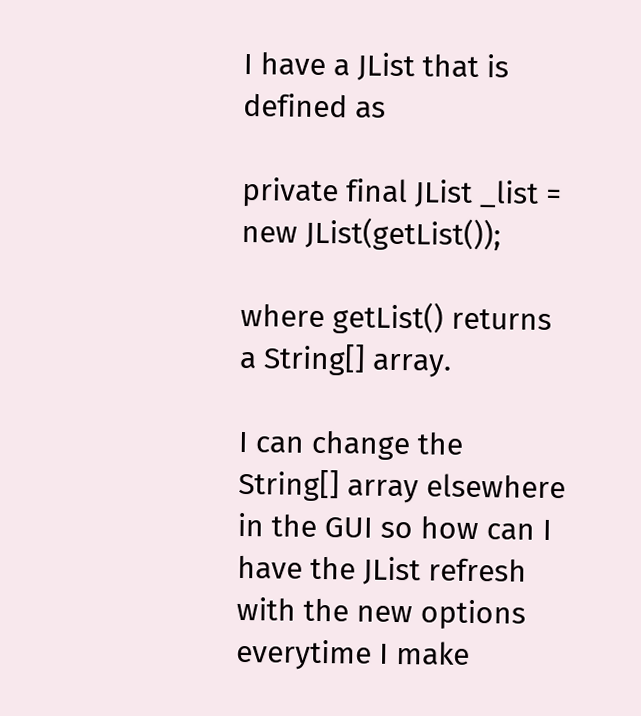I have a JList that is defined as

private final JList _list = new JList(getList());

where getList() returns a String[] array.

I can change the String[] array elsewhere in the GUI so how can I have the JList refresh with the new options everytime I make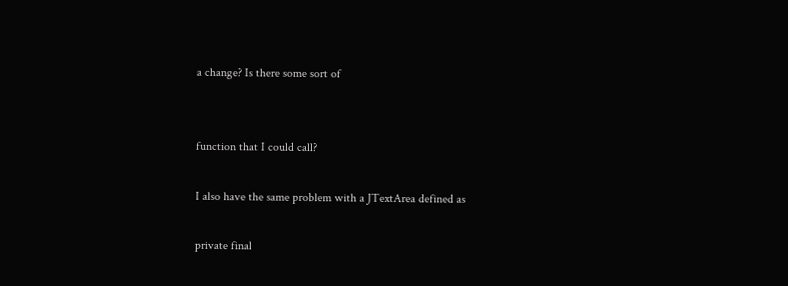a change? Is there some sort of


function that I could call?

I also have the same problem with a JTextArea defined as

private final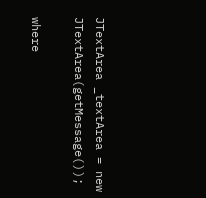JTextArea _textArea = new JTextArea(getMessage());

where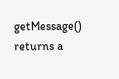getMessage() returns a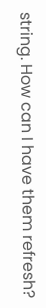string. How can I have them refresh?